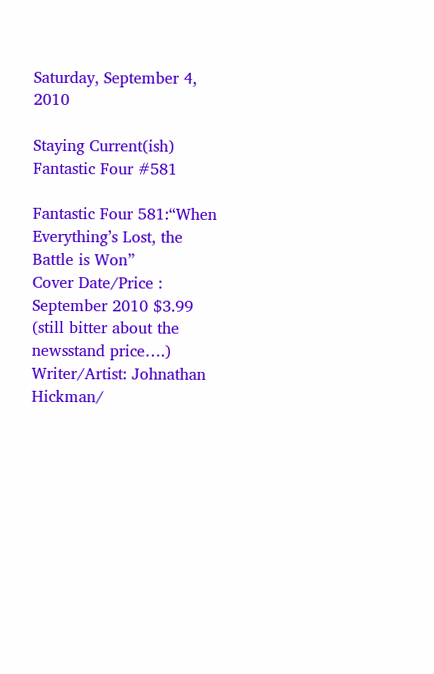Saturday, September 4, 2010

Staying Current(ish) Fantastic Four #581

Fantastic Four 581:“When Everything’s Lost, the Battle is Won”
Cover Date/Price : September 2010 $3.99 (still bitter about the newsstand price….)
Writer/Artist: Johnathan Hickman/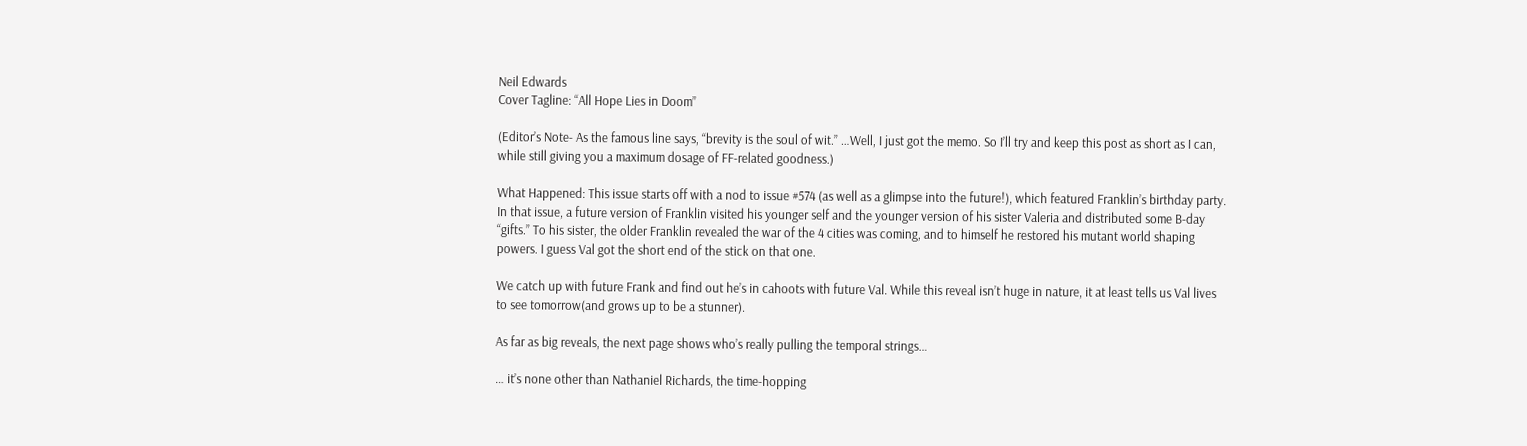Neil Edwards
Cover Tagline: “All Hope Lies in Doom”

(Editor’s Note- As the famous line says, “brevity is the soul of wit.” …Well, I just got the memo. So I’ll try and keep this post as short as I can, while still giving you a maximum dosage of FF-related goodness.)

What Happened: This issue starts off with a nod to issue #574 (as well as a glimpse into the future!), which featured Franklin’s birthday party. In that issue, a future version of Franklin visited his younger self and the younger version of his sister Valeria and distributed some B-day “gifts.” To his sister, the older Franklin revealed the war of the 4 cities was coming, and to himself he restored his mutant world shaping powers. I guess Val got the short end of the stick on that one.

We catch up with future Frank and find out he’s in cahoots with future Val. While this reveal isn’t huge in nature, it at least tells us Val lives to see tomorrow(and grows up to be a stunner).

As far as big reveals, the next page shows who’s really pulling the temporal strings…

… it’s none other than Nathaniel Richards, the time-hopping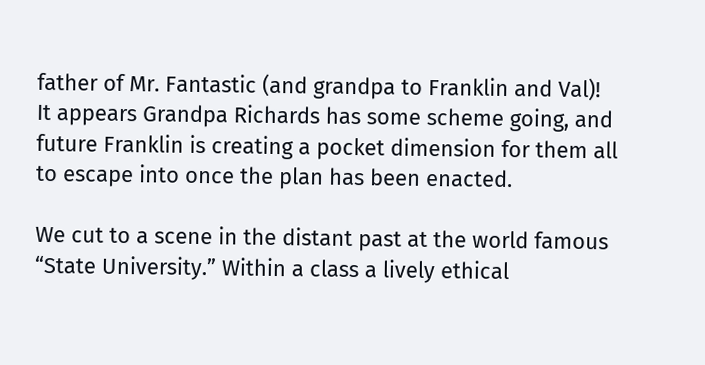father of Mr. Fantastic (and grandpa to Franklin and Val)!
It appears Grandpa Richards has some scheme going, and future Franklin is creating a pocket dimension for them all to escape into once the plan has been enacted.

We cut to a scene in the distant past at the world famous “State University.” Within a class a lively ethical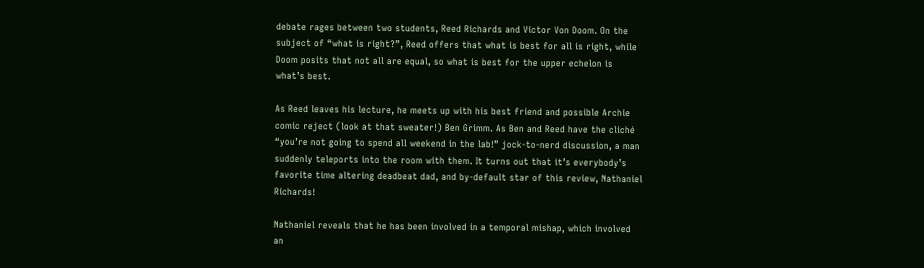debate rages between two students, Reed Richards and Victor Von Doom. On the subject of “what is right?”, Reed offers that what is best for all is right, while Doom posits that not all are equal, so what is best for the upper echelon is what’s best.

As Reed leaves his lecture, he meets up with his best friend and possible Archie comic reject (look at that sweater!) Ben Grimm. As Ben and Reed have the cliché “you’re not going to spend all weekend in the lab!” jock-to-nerd discussion, a man suddenly teleports into the room with them. It turns out that it’s everybody’s favorite time altering deadbeat dad, and by-default star of this review, Nathaniel Richards!

Nathaniel reveals that he has been involved in a temporal mishap, which involved an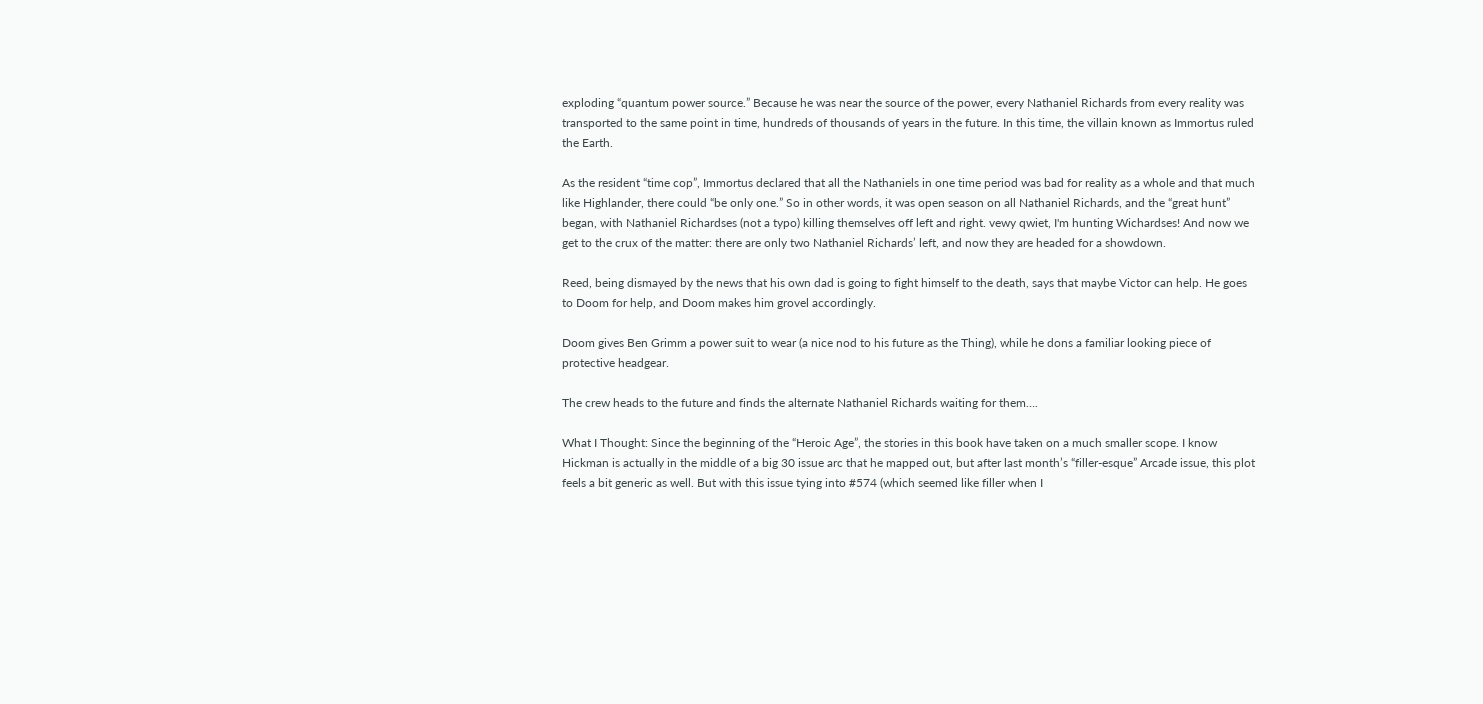exploding “quantum power source.” Because he was near the source of the power, every Nathaniel Richards from every reality was transported to the same point in time, hundreds of thousands of years in the future. In this time, the villain known as Immortus ruled the Earth.

As the resident “time cop”, Immortus declared that all the Nathaniels in one time period was bad for reality as a whole and that much like Highlander, there could “be only one.” So in other words, it was open season on all Nathaniel Richards, and the “great hunt” began, with Nathaniel Richardses (not a typo) killing themselves off left and right. vewy qwiet, I'm hunting Wichardses! And now we get to the crux of the matter: there are only two Nathaniel Richards’ left, and now they are headed for a showdown.

Reed, being dismayed by the news that his own dad is going to fight himself to the death, says that maybe Victor can help. He goes to Doom for help, and Doom makes him grovel accordingly.

Doom gives Ben Grimm a power suit to wear (a nice nod to his future as the Thing), while he dons a familiar looking piece of protective headgear.

The crew heads to the future and finds the alternate Nathaniel Richards waiting for them….

What I Thought: Since the beginning of the “Heroic Age”, the stories in this book have taken on a much smaller scope. I know Hickman is actually in the middle of a big 30 issue arc that he mapped out, but after last month’s “filler-esque” Arcade issue, this plot feels a bit generic as well. But with this issue tying into #574 (which seemed like filler when I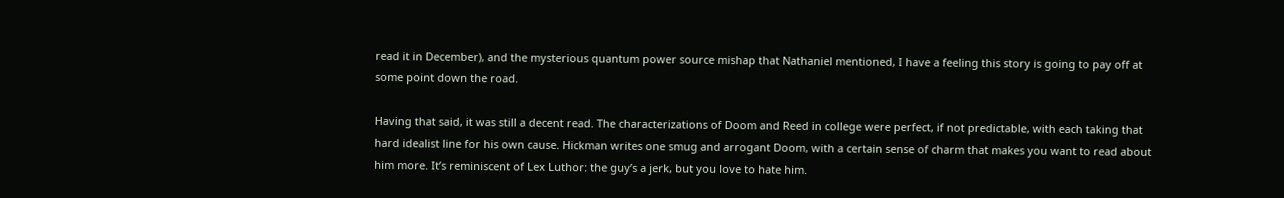read it in December), and the mysterious quantum power source mishap that Nathaniel mentioned, I have a feeling this story is going to pay off at some point down the road.

Having that said, it was still a decent read. The characterizations of Doom and Reed in college were perfect, if not predictable, with each taking that hard idealist line for his own cause. Hickman writes one smug and arrogant Doom, with a certain sense of charm that makes you want to read about him more. It’s reminiscent of Lex Luthor: the guy’s a jerk, but you love to hate him.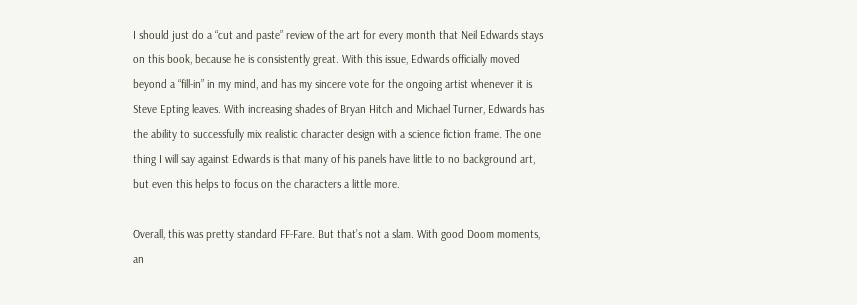I should just do a “cut and paste” review of the art for every month that Neil Edwards stays on this book, because he is consistently great. With this issue, Edwards officially moved beyond a “fill-in” in my mind, and has my sincere vote for the ongoing artist whenever it is Steve Epting leaves. With increasing shades of Bryan Hitch and Michael Turner, Edwards has the ability to successfully mix realistic character design with a science fiction frame. The one thing I will say against Edwards is that many of his panels have little to no background art, but even this helps to focus on the characters a little more.

Overall, this was pretty standard FF-Fare. But that’s not a slam. With good Doom moments, an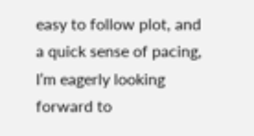easy to follow plot, and a quick sense of pacing, I’m eagerly looking forward to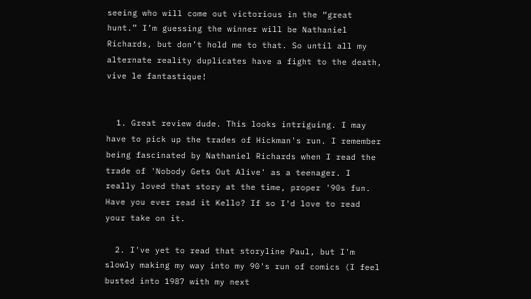seeing who will come out victorious in the “great hunt.” I’m guessing the winner will be Nathaniel Richards, but don’t hold me to that. So until all my alternate reality duplicates have a fight to the death, vive le fantastique!


  1. Great review dude. This looks intriguing. I may have to pick up the trades of Hickman's run. I remember being fascinated by Nathaniel Richards when I read the trade of 'Nobody Gets Out Alive' as a teenager. I really loved that story at the time, proper '90s fun. Have you ever read it Kello? If so I'd love to read your take on it.

  2. I've yet to read that storyline Paul, but I'm slowly making my way into my 90's run of comics (I feel busted into 1987 with my next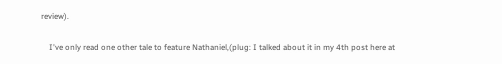review).

    I've only read one other tale to feature Nathaniel,(plug: I talked about it in my 4th post here at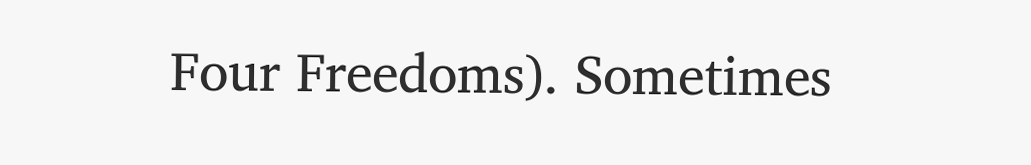Four Freedoms). Sometimes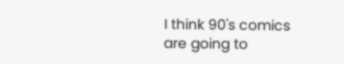I think 90's comics are going to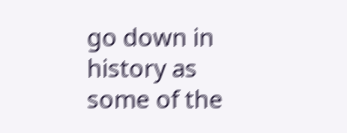go down in history as some of the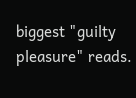biggest "guilty pleasure" reads.